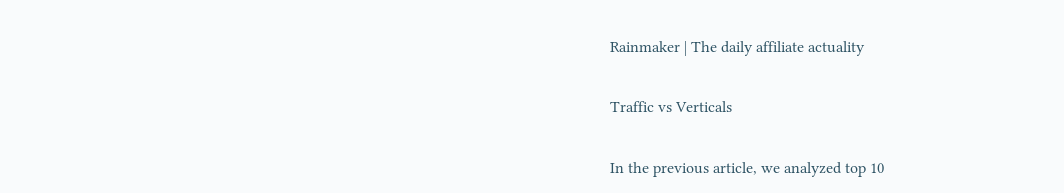Rainmaker | The daily affiliate actuality

Traffic vs Verticals

In the previous article, we analyzed top 10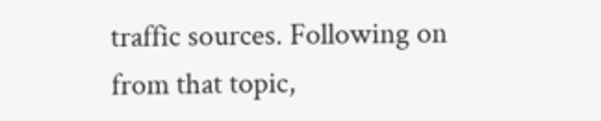traffic sources. Following on from that topic,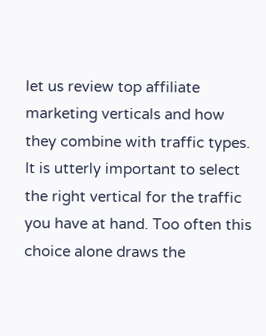let us review top affiliate marketing verticals and how they combine with traffic types. It is utterly important to select the right vertical for the traffic you have at hand. Too often this choice alone draws the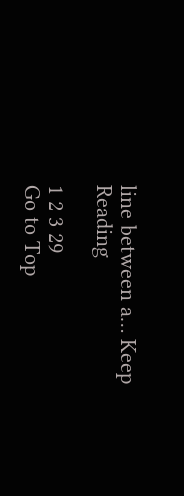line between a… Keep Reading

1 2 3 29
Go to Top